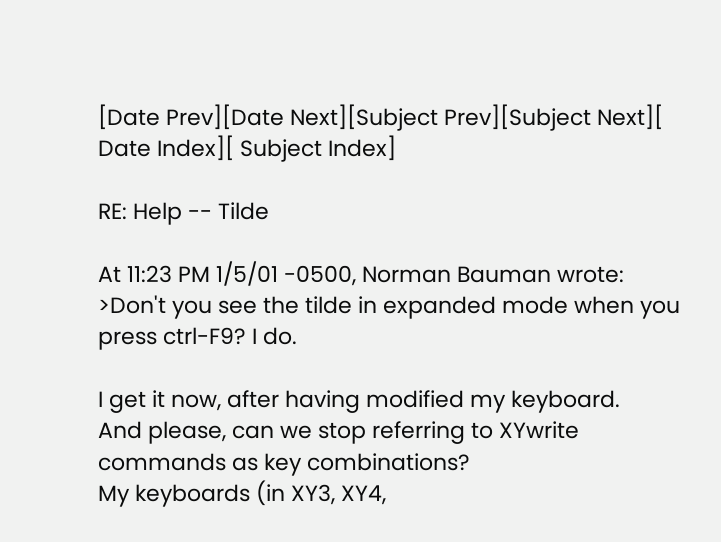[Date Prev][Date Next][Subject Prev][Subject Next][ Date Index][ Subject Index]

RE: Help -- Tilde

At 11:23 PM 1/5/01 -0500, Norman Bauman wrote:
>Don't you see the tilde in expanded mode when you press ctrl-F9? I do.

I get it now, after having modified my keyboard.
And please, can we stop referring to XYwrite commands as key combinations?
My keyboards (in XY3, XY4,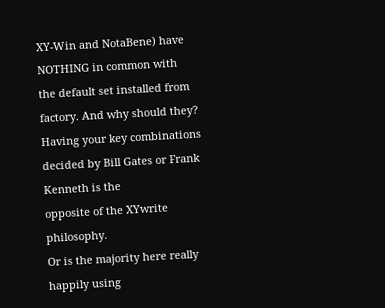XY-Win and NotaBene) have NOTHING in common with
the default set installed from factory. And why should they?
Having your key combinations decided by Bill Gates or Frank Kenneth is the
opposite of the XYwrite philosophy.
Or is the majority here really happily using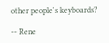other people's keyboards?

-- Rene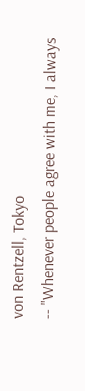von Rentzell, Tokyo
-- "Whenever people agree with me, I always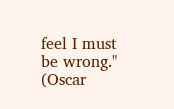feel I must be wrong." (Oscar